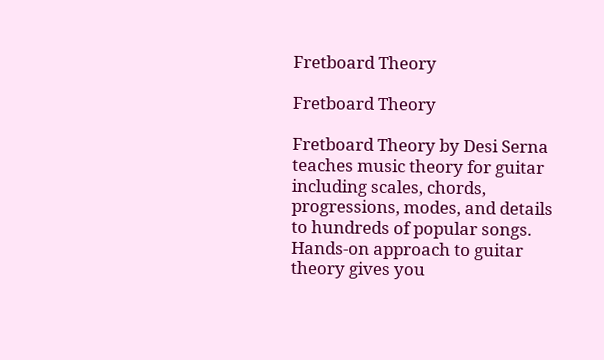Fretboard Theory

Fretboard Theory

Fretboard Theory by Desi Serna teaches music theory for guitar including scales, chords, progressions, modes, and details to hundreds of popular songs. Hands-on approach to guitar theory gives you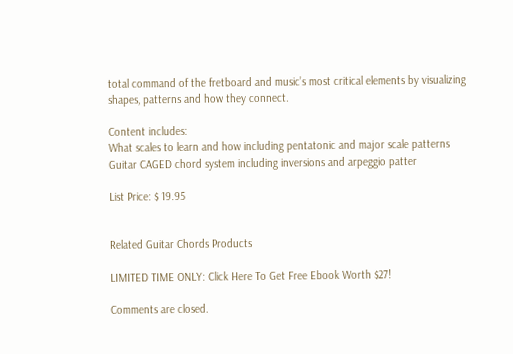total command of the fretboard and music’s most critical elements by visualizing shapes, patterns and how they connect.

Content includes:
What scales to learn and how including pentatonic and major scale patterns
Guitar CAGED chord system including inversions and arpeggio patter

List Price: $ 19.95


Related Guitar Chords Products

LIMITED TIME ONLY: Click Here To Get Free Ebook Worth $27!

Comments are closed.